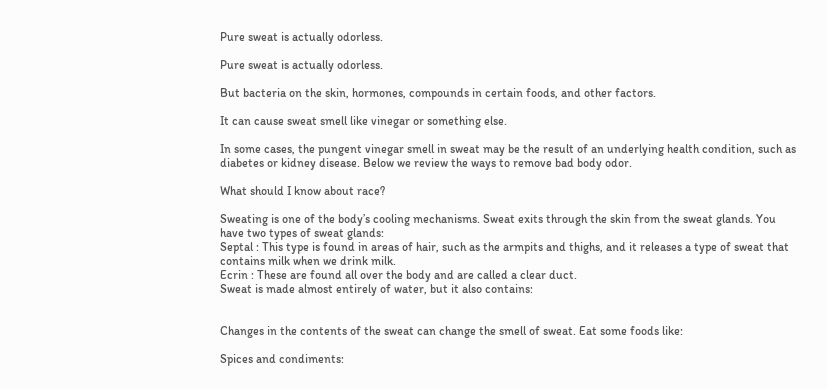Pure sweat is actually odorless.

Pure sweat is actually odorless.

But bacteria on the skin, hormones, compounds in certain foods, and other factors.

It can cause sweat smell like vinegar or something else.

In some cases, the pungent vinegar smell in sweat may be the result of an underlying health condition, such as diabetes or kidney disease. Below we review the ways to remove bad body odor.

What should I know about race?

Sweating is one of the body’s cooling mechanisms. Sweat exits through the skin from the sweat glands. You have two types of sweat glands:
Septal : This type is found in areas of hair, such as the armpits and thighs, and it releases a type of sweat that contains milk when we drink milk.
Ecrin : These are found all over the body and are called a clear duct.
Sweat is made almost entirely of water, but it also contains:


Changes in the contents of the sweat can change the smell of sweat. Eat some foods like:

Spices and condiments: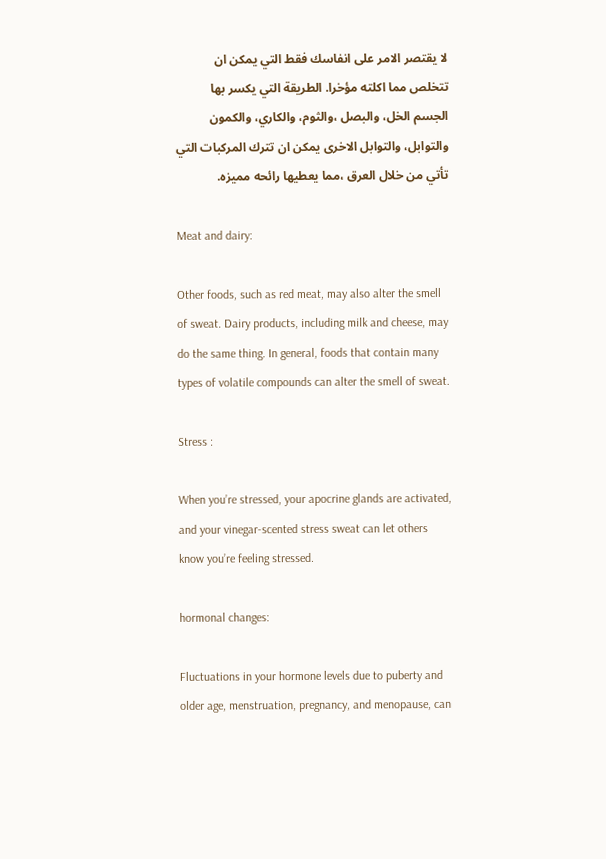لا يقتصر الامر على انفاسك فقط التي يمكن ان تتخلص مما اكلته مؤخرا. الطريقة التي يكسر بها الجسم الخل، والبصل ،والثوم، والكاري، والكمون والتوابل، والتوابل الاخرى يمكن ان تترك المركبات التي تأتي من خلال العرق ،مما يعطيها رائحه مميزه.

Meat and dairy:

Other foods, such as red meat, may also alter the smell of sweat. Dairy products, including milk and cheese, may do the same thing. In general, foods that contain many types of volatile compounds can alter the smell of sweat.

Stress :

When you’re stressed, your apocrine glands are activated, and your vinegar-scented stress sweat can let others know you’re feeling stressed.

hormonal changes:

Fluctuations in your hormone levels due to puberty and older age, menstruation, pregnancy, and menopause, can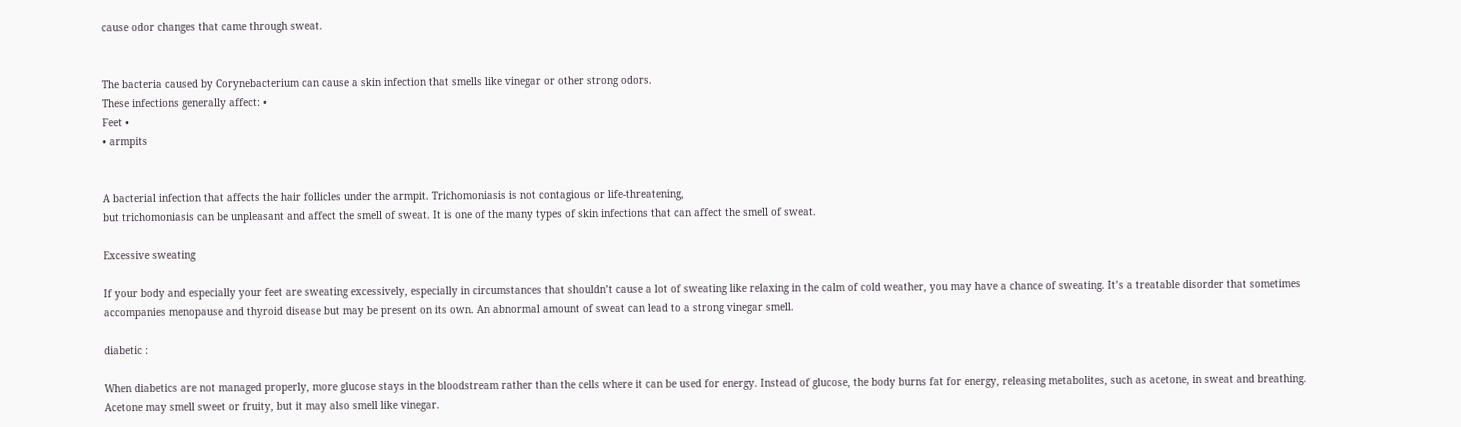cause odor changes that came through sweat.


The bacteria caused by Corynebacterium can cause a skin infection that smells like vinegar or other strong odors.
These infections generally affect: •
Feet •
• armpits


A bacterial infection that affects the hair follicles under the armpit. Trichomoniasis is not contagious or life-threatening,
but trichomoniasis can be unpleasant and affect the smell of sweat. It is one of the many types of skin infections that can affect the smell of sweat.

Excessive sweating

If your body and especially your feet are sweating excessively, especially in circumstances that shouldn’t cause a lot of sweating like relaxing in the calm of cold weather, you may have a chance of sweating. It’s a treatable disorder that sometimes accompanies menopause and thyroid disease but may be present on its own. An abnormal amount of sweat can lead to a strong vinegar smell.

diabetic :

When diabetics are not managed properly, more glucose stays in the bloodstream rather than the cells where it can be used for energy. Instead of glucose, the body burns fat for energy, releasing metabolites, such as acetone, in sweat and breathing. Acetone may smell sweet or fruity, but it may also smell like vinegar.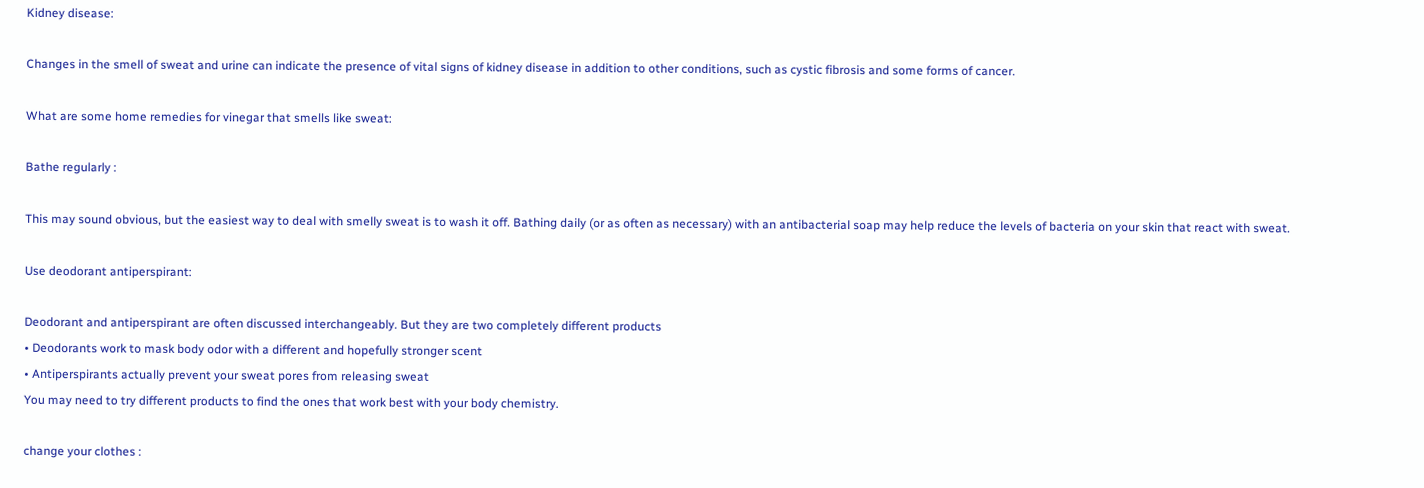Kidney disease:

Changes in the smell of sweat and urine can indicate the presence of vital signs of kidney disease in addition to other conditions, such as cystic fibrosis and some forms of cancer.

What are some home remedies for vinegar that smells like sweat:

Bathe regularly :

This may sound obvious, but the easiest way to deal with smelly sweat is to wash it off. Bathing daily (or as often as necessary) with an antibacterial soap may help reduce the levels of bacteria on your skin that react with sweat.

Use deodorant antiperspirant:

Deodorant and antiperspirant are often discussed interchangeably. But they are two completely different products
• Deodorants work to mask body odor with a different and hopefully stronger scent
• Antiperspirants actually prevent your sweat pores from releasing sweat
You may need to try different products to find the ones that work best with your body chemistry.

change your clothes :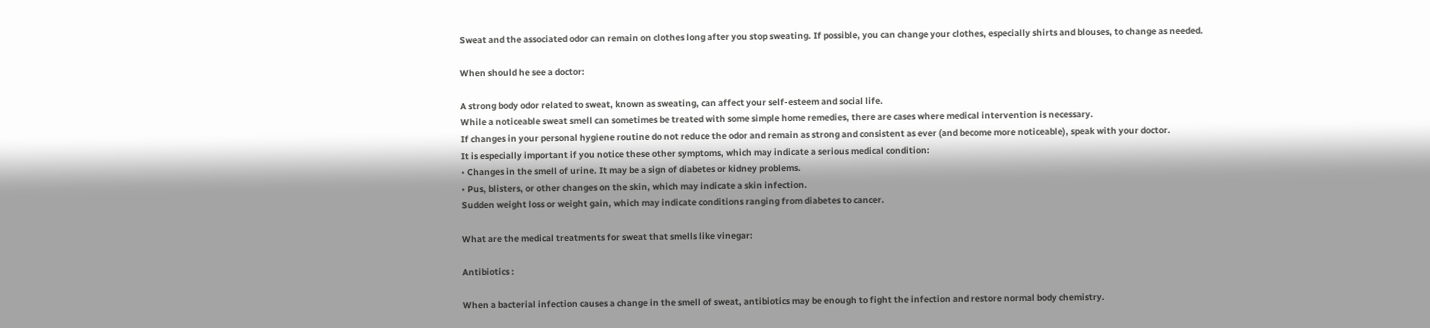Sweat and the associated odor can remain on clothes long after you stop sweating. If possible, you can change your clothes, especially shirts and blouses, to change as needed.

When should he see a doctor:

A strong body odor related to sweat, known as sweating, can affect your self-esteem and social life.
While a noticeable sweat smell can sometimes be treated with some simple home remedies, there are cases where medical intervention is necessary.
If changes in your personal hygiene routine do not reduce the odor and remain as strong and consistent as ever (and become more noticeable), speak with your doctor.
It is especially important if you notice these other symptoms, which may indicate a serious medical condition:
• Changes in the smell of urine. It may be a sign of diabetes or kidney problems.
• Pus, blisters, or other changes on the skin, which may indicate a skin infection.
Sudden weight loss or weight gain, which may indicate conditions ranging from diabetes to cancer.

What are the medical treatments for sweat that smells like vinegar:

Antibiotics :

When a bacterial infection causes a change in the smell of sweat, antibiotics may be enough to fight the infection and restore normal body chemistry.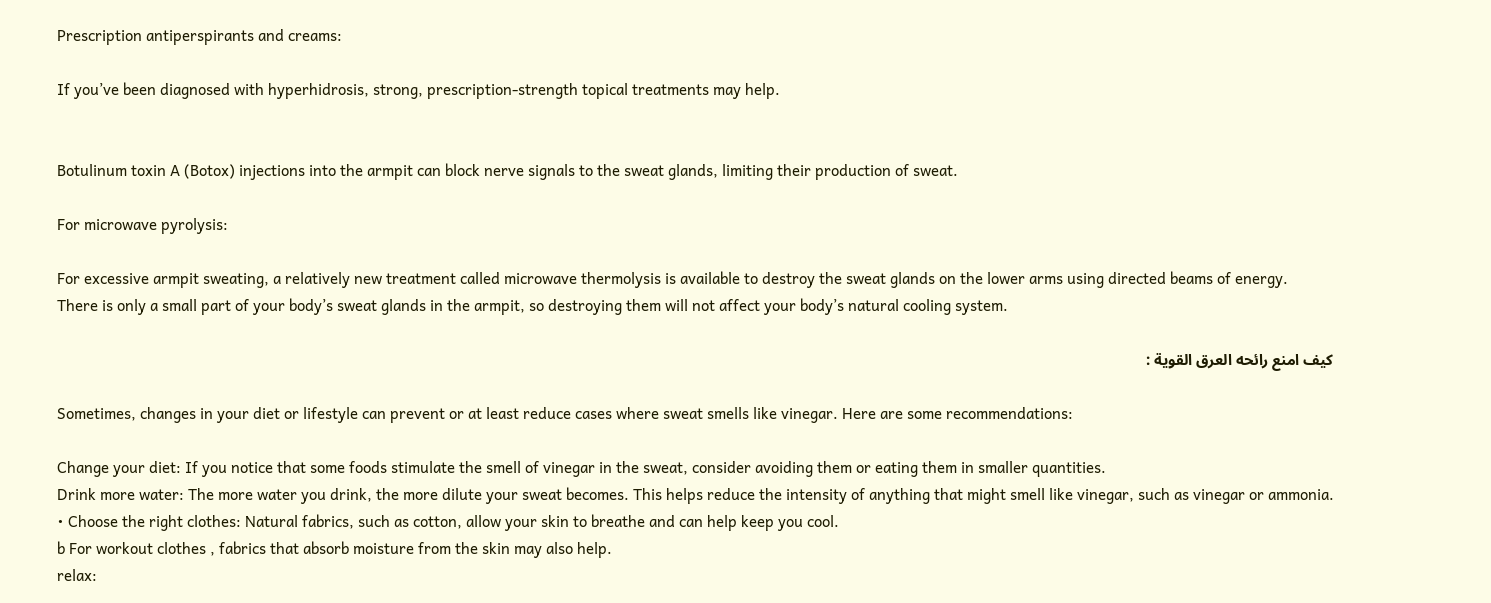Prescription antiperspirants and creams:

If you’ve been diagnosed with hyperhidrosis, strong, prescription-strength topical treatments may help.


Botulinum toxin A (Botox) injections into the armpit can block nerve signals to the sweat glands, limiting their production of sweat.

For microwave pyrolysis:

For excessive armpit sweating, a relatively new treatment called microwave thermolysis is available to destroy the sweat glands on the lower arms using directed beams of energy.
There is only a small part of your body’s sweat glands in the armpit, so destroying them will not affect your body’s natural cooling system.

كيف امنع رائحه العرق القوية :

Sometimes, changes in your diet or lifestyle can prevent or at least reduce cases where sweat smells like vinegar. Here are some recommendations:

Change your diet: If you notice that some foods stimulate the smell of vinegar in the sweat, consider avoiding them or eating them in smaller quantities.
Drink more water: The more water you drink, the more dilute your sweat becomes. This helps reduce the intensity of anything that might smell like vinegar, such as vinegar or ammonia.
• Choose the right clothes: Natural fabrics, such as cotton, allow your skin to breathe and can help keep you cool.
b For workout clothes , fabrics that absorb moisture from the skin may also help.
relax: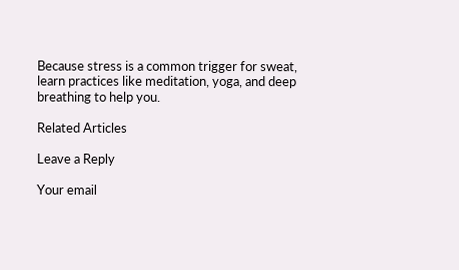Because stress is a common trigger for sweat, learn practices like meditation, yoga, and deep breathing to help you.

Related Articles

Leave a Reply

Your email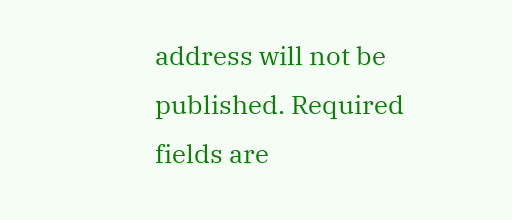address will not be published. Required fields are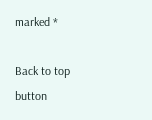marked *

Back to top button